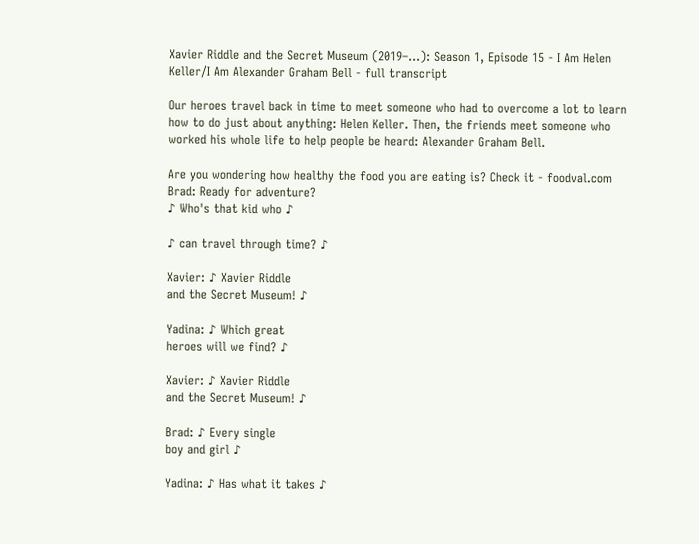Xavier Riddle and the Secret Museum (2019–…): Season 1, Episode 15 - I Am Helen Keller/I Am Alexander Graham Bell - full transcript

Our heroes travel back in time to meet someone who had to overcome a lot to learn how to do just about anything: Helen Keller. Then, the friends meet someone who worked his whole life to help people be heard: Alexander Graham Bell.

Are you wondering how healthy the food you are eating is? Check it - foodval.com
Brad: Ready for adventure?
♪ Who's that kid who ♪

♪ can travel through time? ♪

Xavier: ♪ Xavier Riddle
and the Secret Museum! ♪

Yadina: ♪ Which great
heroes will we find? ♪

Xavier: ♪ Xavier Riddle
and the Secret Museum! ♪

Brad: ♪ Every single
boy and girl ♪

Yadina: ♪ Has what it takes ♪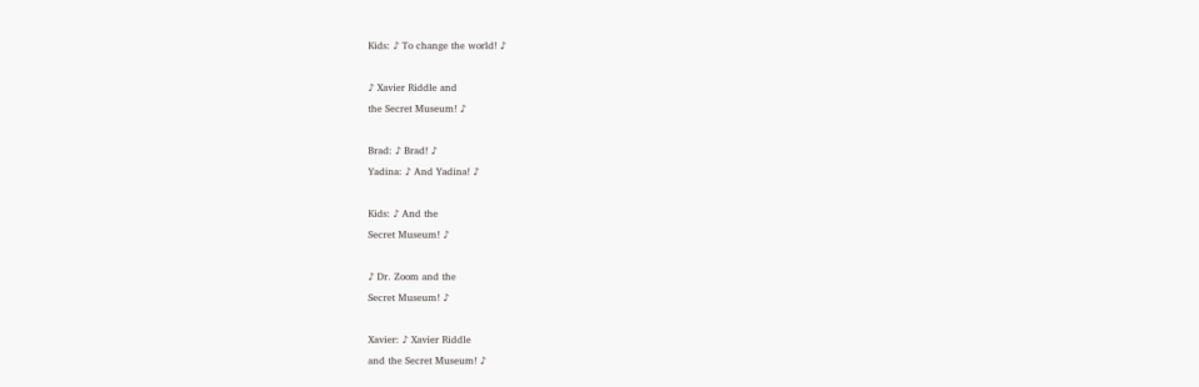Kids: ♪ To change the world! ♪

♪ Xavier Riddle and
the Secret Museum! ♪

Brad: ♪ Brad! ♪
Yadina: ♪ And Yadina! ♪

Kids: ♪ And the
Secret Museum! ♪

♪ Dr. Zoom and the
Secret Museum! ♪

Xavier: ♪ Xavier Riddle
and the Secret Museum! ♪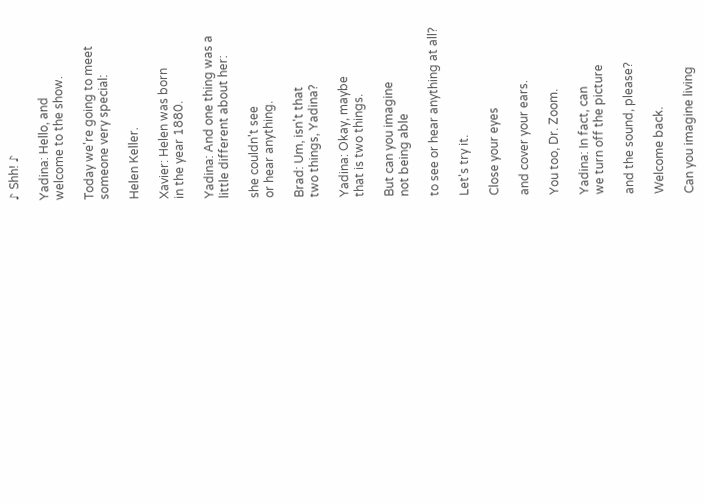♪ Shh! ♪

Yadina: Hello, and
welcome to the show.

Today we're going to meet
someone very special:

Helen Keller.

Xavier: Helen was born
in the year 1880.

Yadina: And one thing was a
little different about her:

she couldn't see
or hear anything.

Brad: Um, isn't that
two things, Yadina?

Yadina: Okay, maybe
that is two things.

But can you imagine
not being able

to see or hear anything at all?

Let's try it.

Close your eyes

and cover your ears.

You too, Dr. Zoom.

Yadina: In fact, can
we turn off the picture

and the sound, please?

Welcome back.

Can you imagine living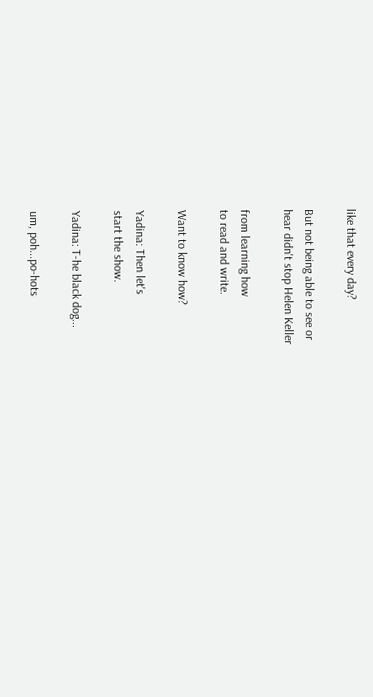like that every day?

But not being able to see or
hear didn't stop Helen Keller

from learning how
to read and write.

Want to know how?

Yadina: Then let's
start the show.

Yadina: T-he black dog...

um, poh...po-hots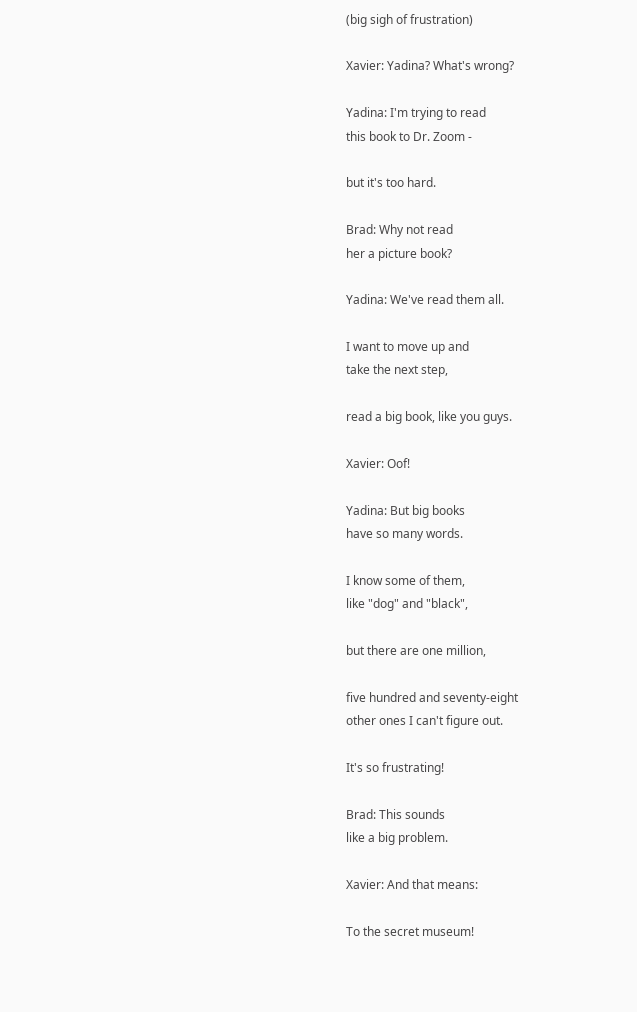(big sigh of frustration)

Xavier: Yadina? What's wrong?

Yadina: I'm trying to read
this book to Dr. Zoom -

but it's too hard.

Brad: Why not read
her a picture book?

Yadina: We've read them all.

I want to move up and
take the next step,

read a big book, like you guys.

Xavier: Oof!

Yadina: But big books
have so many words.

I know some of them,
like "dog" and "black",

but there are one million,

five hundred and seventy-eight
other ones I can't figure out.

It's so frustrating!

Brad: This sounds
like a big problem.

Xavier: And that means:

To the secret museum!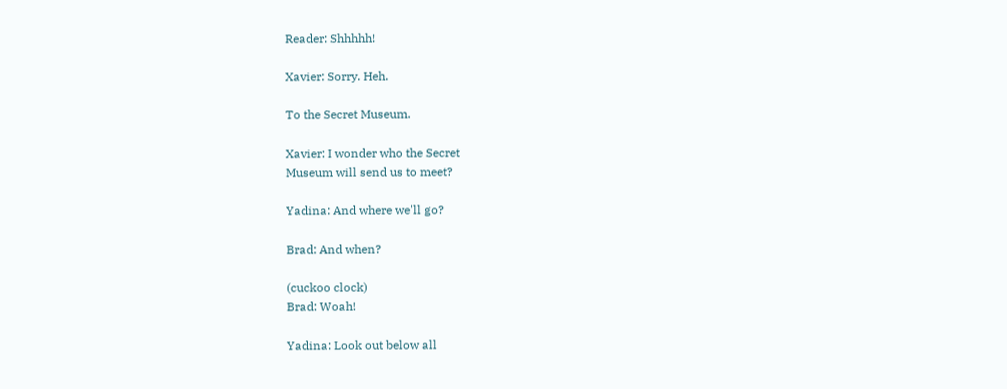Reader: Shhhhh!

Xavier: Sorry. Heh.

To the Secret Museum.

Xavier: I wonder who the Secret
Museum will send us to meet?

Yadina: And where we'll go?

Brad: And when?

(cuckoo clock)
Brad: Woah!

Yadina: Look out below all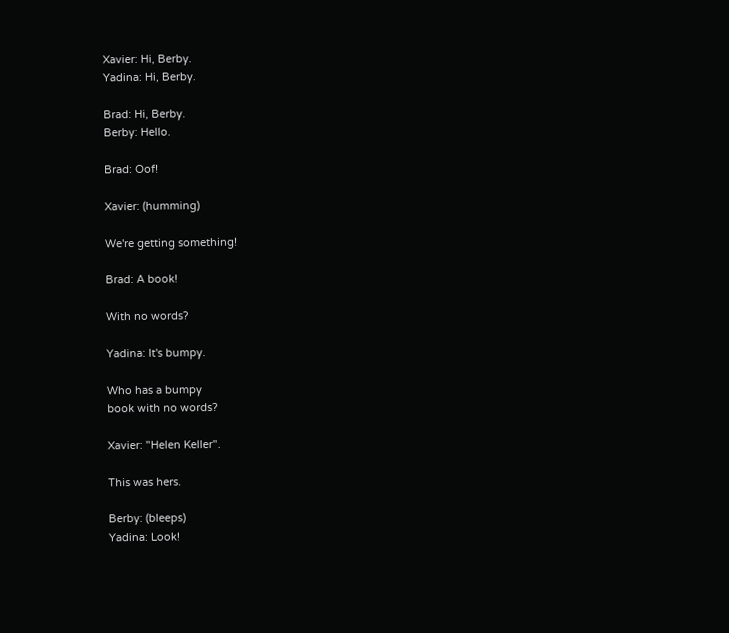Xavier: Hi, Berby.
Yadina: Hi, Berby.

Brad: Hi, Berby.
Berby: Hello.

Brad: Oof!

Xavier: (humming)

We're getting something!

Brad: A book!

With no words?

Yadina: It's bumpy.

Who has a bumpy
book with no words?

Xavier: "Helen Keller".

This was hers.

Berby: (bleeps)
Yadina: Look!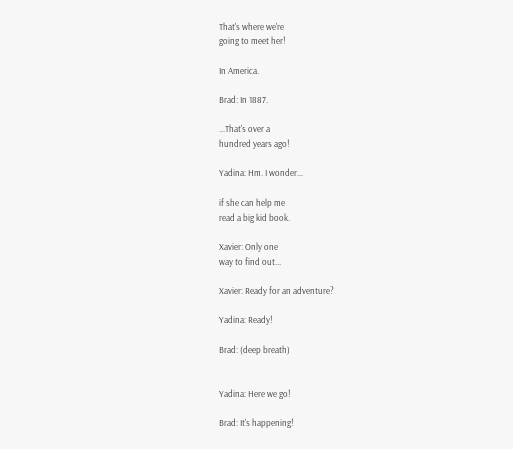That's where we're
going to meet her!

In America.

Brad: In 1887.

...That's over a
hundred years ago!

Yadina: Hm. I wonder...

if she can help me
read a big kid book.

Xavier: Only one
way to find out...

Xavier: Ready for an adventure?

Yadina: Ready!

Brad: (deep breath)


Yadina: Here we go!

Brad: It's happening!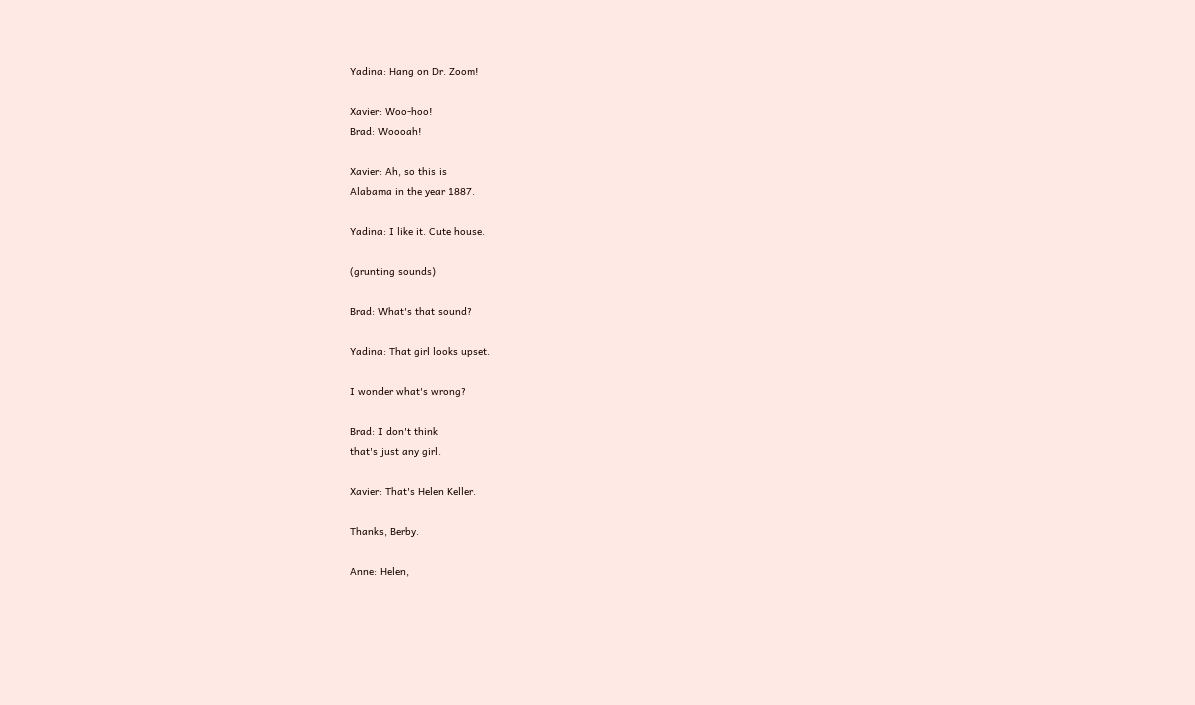Yadina: Hang on Dr. Zoom!

Xavier: Woo-hoo!
Brad: Woooah!

Xavier: Ah, so this is
Alabama in the year 1887.

Yadina: I like it. Cute house.

(grunting sounds)

Brad: What's that sound?

Yadina: That girl looks upset.

I wonder what's wrong?

Brad: I don't think
that's just any girl.

Xavier: That's Helen Keller.

Thanks, Berby.

Anne: Helen,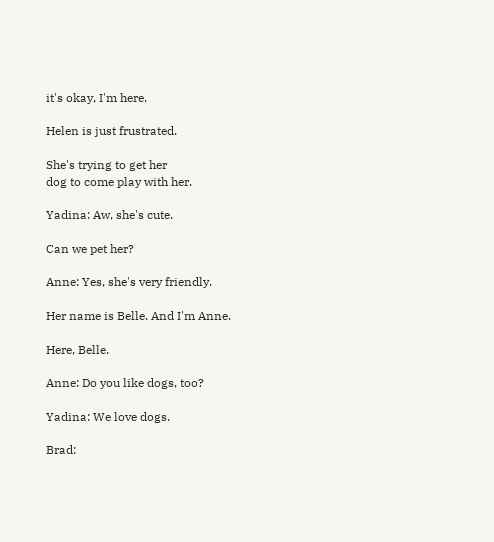it's okay, I'm here.

Helen is just frustrated.

She's trying to get her
dog to come play with her.

Yadina: Aw, she's cute.

Can we pet her?

Anne: Yes, she's very friendly.

Her name is Belle. And I'm Anne.

Here, Belle.

Anne: Do you like dogs, too?

Yadina: We love dogs.

Brad: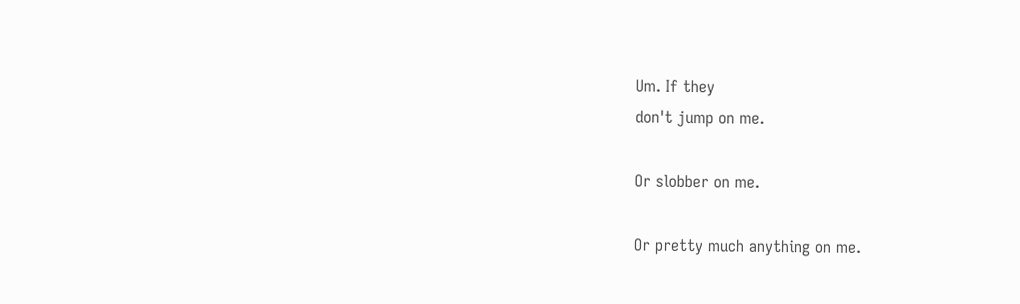Um. If they
don't jump on me.

Or slobber on me.

Or pretty much anything on me.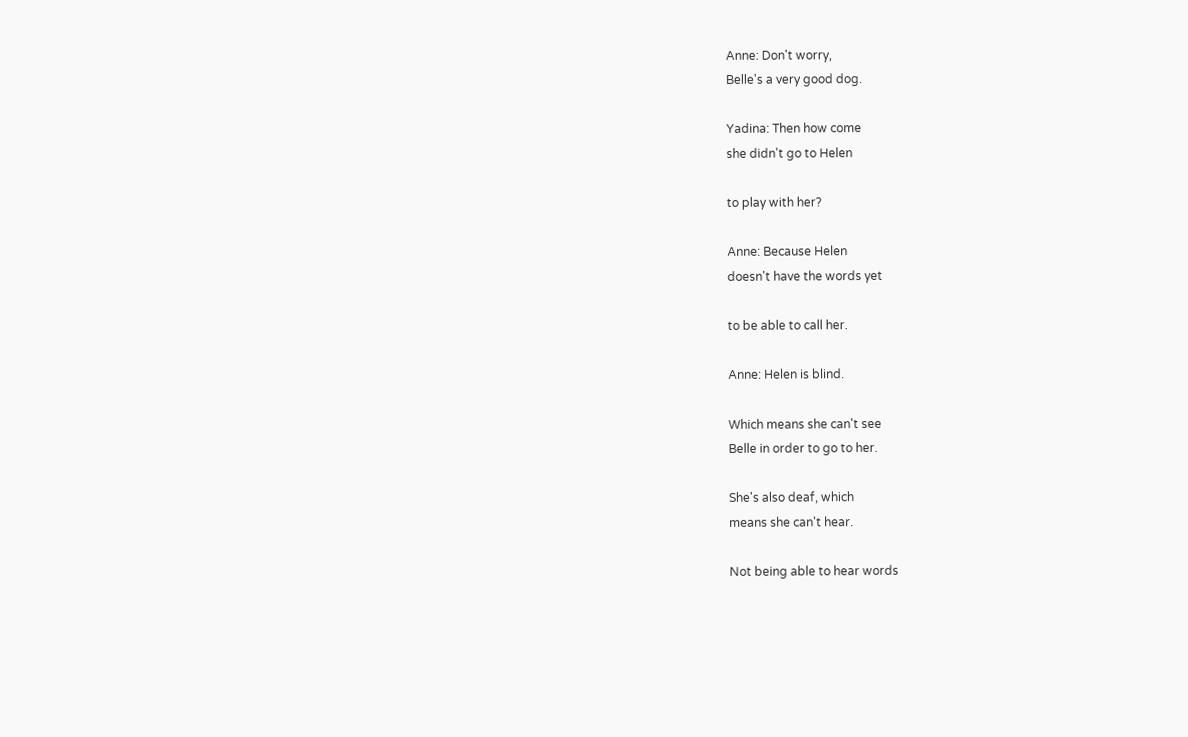Anne: Don't worry,
Belle's a very good dog.

Yadina: Then how come
she didn't go to Helen

to play with her?

Anne: Because Helen
doesn't have the words yet

to be able to call her.

Anne: Helen is blind.

Which means she can't see
Belle in order to go to her.

She's also deaf, which
means she can't hear.

Not being able to hear words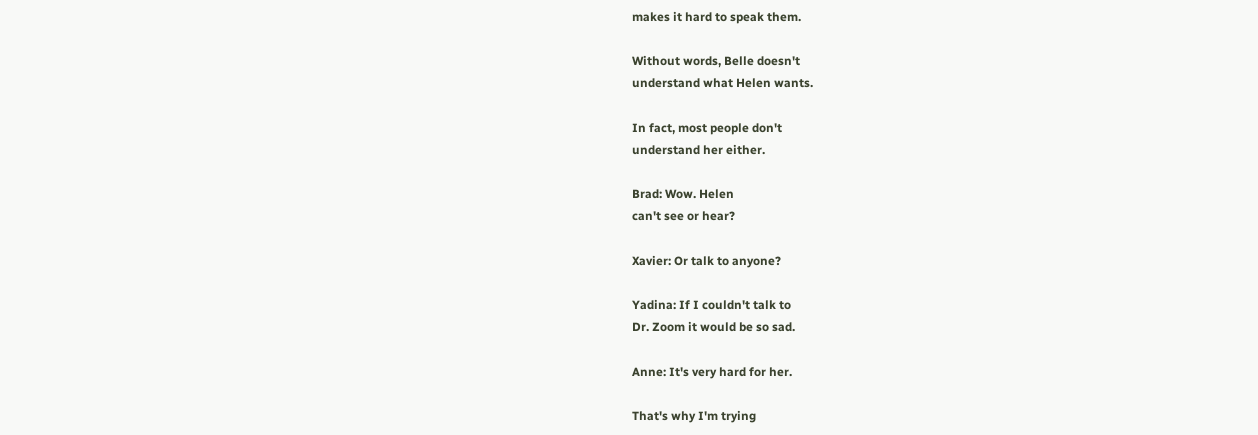makes it hard to speak them.

Without words, Belle doesn't
understand what Helen wants.

In fact, most people don't
understand her either.

Brad: Wow. Helen
can't see or hear?

Xavier: Or talk to anyone?

Yadina: If I couldn't talk to
Dr. Zoom it would be so sad.

Anne: It's very hard for her.

That's why I'm trying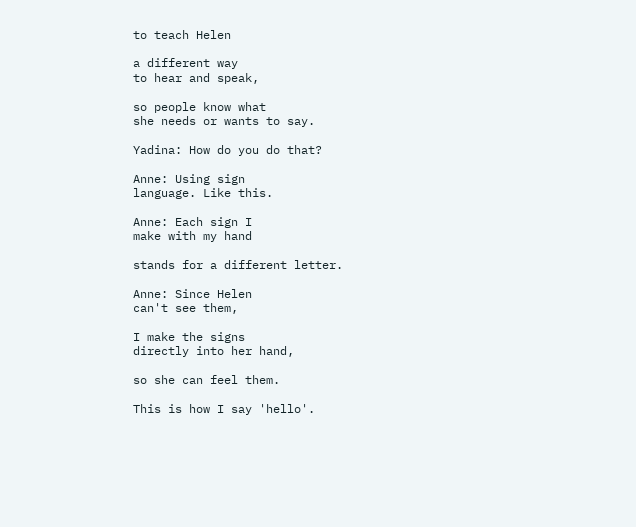to teach Helen

a different way
to hear and speak,

so people know what
she needs or wants to say.

Yadina: How do you do that?

Anne: Using sign
language. Like this.

Anne: Each sign I
make with my hand

stands for a different letter.

Anne: Since Helen
can't see them,

I make the signs
directly into her hand,

so she can feel them.

This is how I say 'hello'.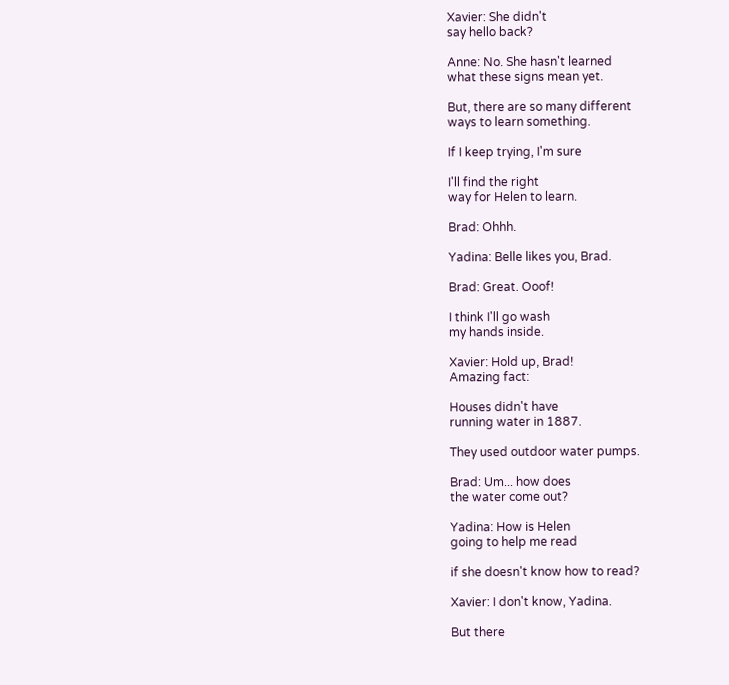Xavier: She didn't
say hello back?

Anne: No. She hasn't learned
what these signs mean yet.

But, there are so many different
ways to learn something.

If I keep trying, I'm sure

I'll find the right
way for Helen to learn.

Brad: Ohhh.

Yadina: Belle likes you, Brad.

Brad: Great. Ooof!

I think I'll go wash
my hands inside.

Xavier: Hold up, Brad!
Amazing fact:

Houses didn't have
running water in 1887.

They used outdoor water pumps.

Brad: Um... how does
the water come out?

Yadina: How is Helen
going to help me read

if she doesn't know how to read?

Xavier: I don't know, Yadina.

But there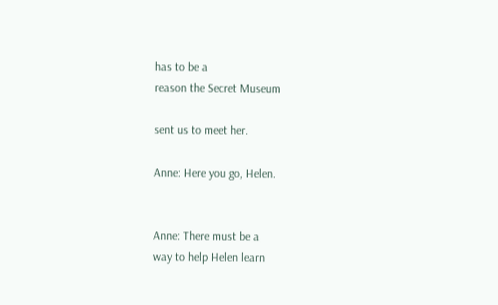has to be a
reason the Secret Museum

sent us to meet her.

Anne: Here you go, Helen.


Anne: There must be a
way to help Helen learn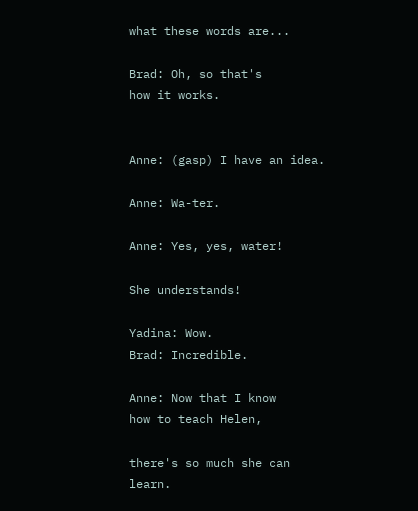what these words are...

Brad: Oh, so that's
how it works.


Anne: (gasp) I have an idea.

Anne: Wa-ter.

Anne: Yes, yes, water!

She understands!

Yadina: Wow.
Brad: Incredible.

Anne: Now that I know
how to teach Helen,

there's so much she can learn.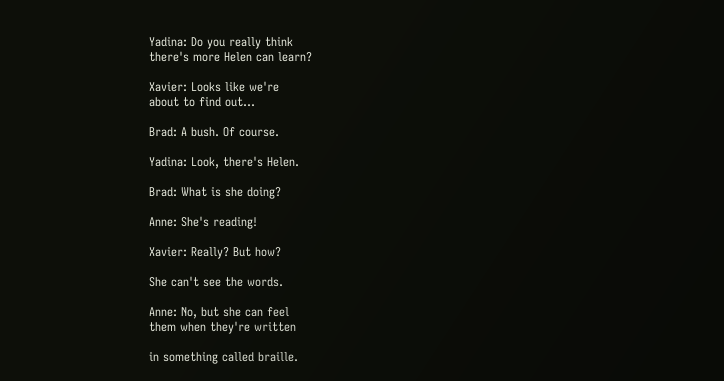Yadina: Do you really think
there's more Helen can learn?

Xavier: Looks like we're
about to find out...

Brad: A bush. Of course.

Yadina: Look, there's Helen.

Brad: What is she doing?

Anne: She's reading!

Xavier: Really? But how?

She can't see the words.

Anne: No, but she can feel
them when they're written

in something called braille.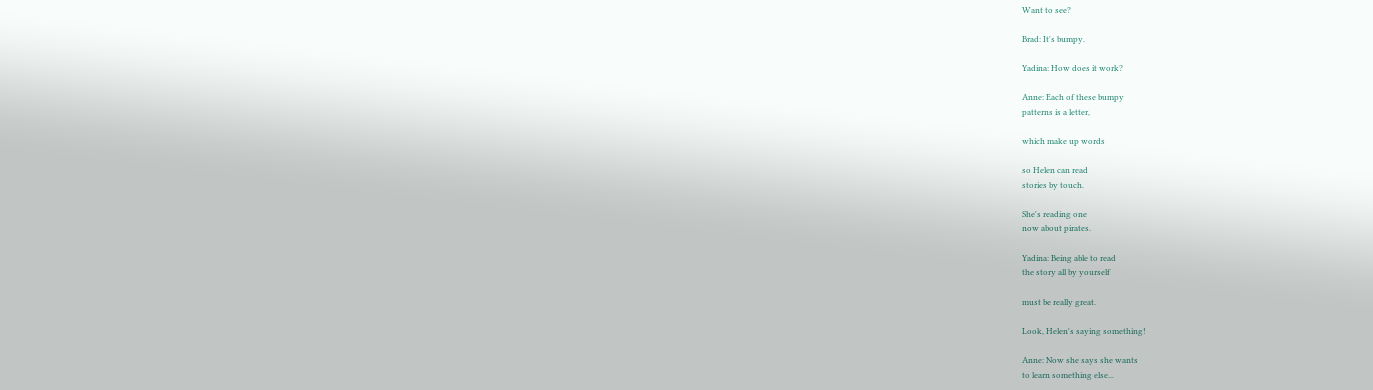Want to see?

Brad: It's bumpy.

Yadina: How does it work?

Anne: Each of these bumpy
patterns is a letter,

which make up words

so Helen can read
stories by touch.

She's reading one
now about pirates.

Yadina: Being able to read
the story all by yourself

must be really great.

Look, Helen's saying something!

Anne: Now she says she wants
to learn something else...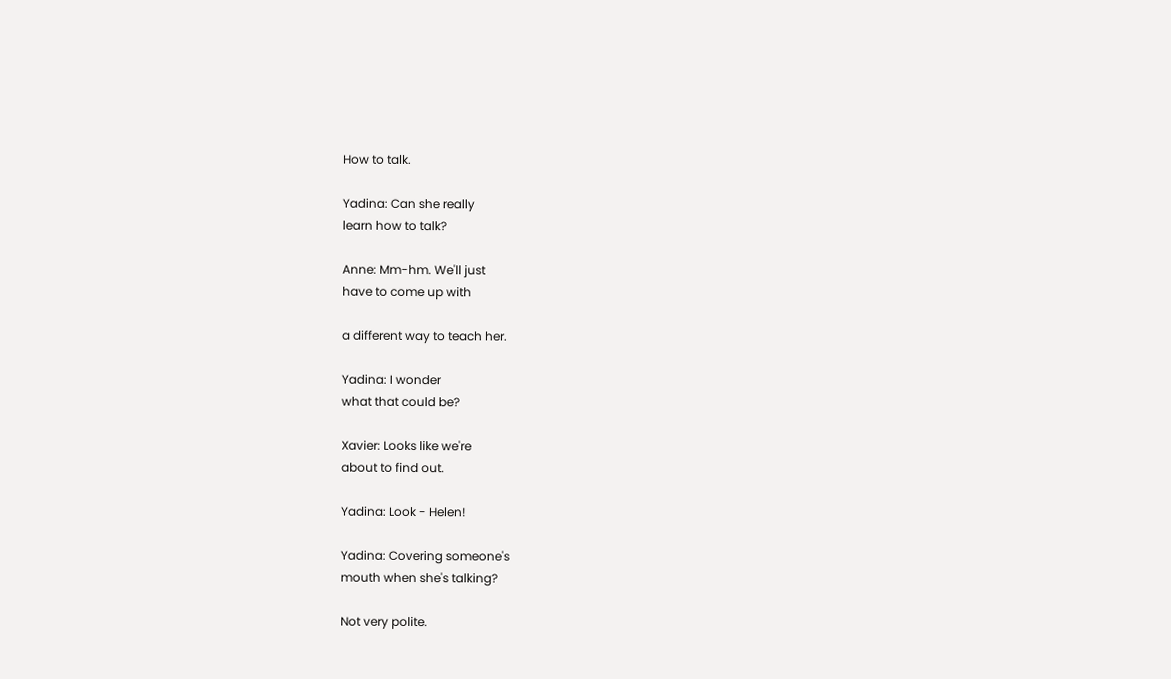How to talk.

Yadina: Can she really
learn how to talk?

Anne: Mm-hm. We'll just
have to come up with

a different way to teach her.

Yadina: I wonder
what that could be?

Xavier: Looks like we're
about to find out.

Yadina: Look - Helen!

Yadina: Covering someone's
mouth when she's talking?

Not very polite.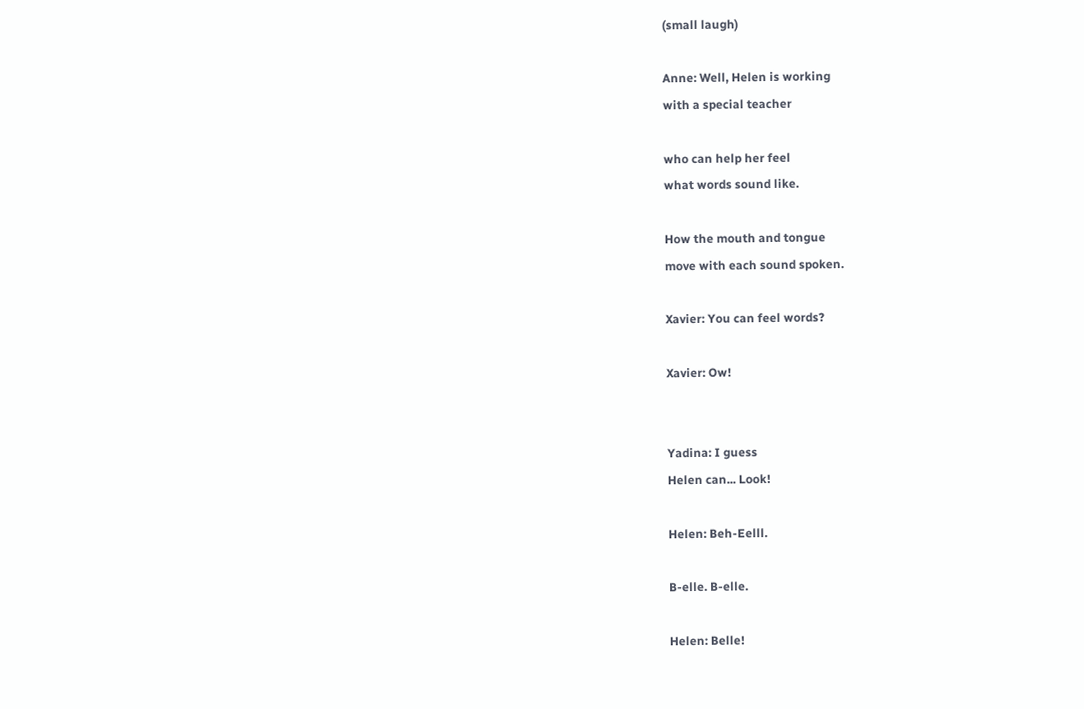(small laugh)

Anne: Well, Helen is working
with a special teacher

who can help her feel
what words sound like.

How the mouth and tongue
move with each sound spoken.

Xavier: You can feel words?

Xavier: Ow!


Yadina: I guess
Helen can... Look!

Helen: Beh-Eelll.

B-elle. B-elle.

Helen: Belle!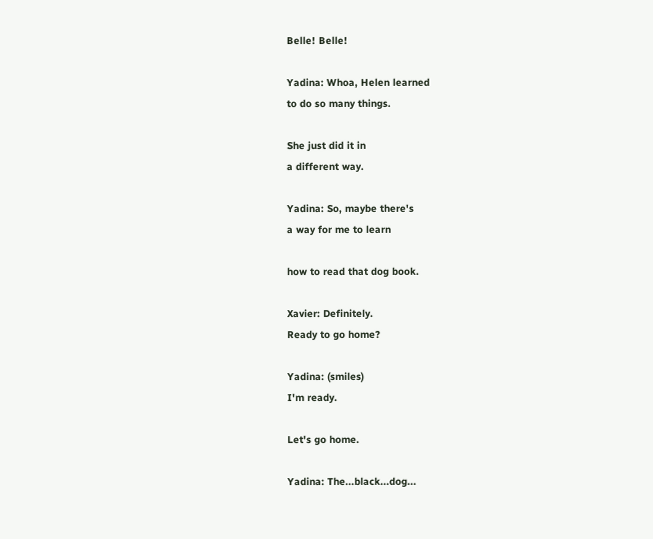Belle! Belle!

Yadina: Whoa, Helen learned
to do so many things.

She just did it in
a different way.

Yadina: So, maybe there's
a way for me to learn

how to read that dog book.

Xavier: Definitely.
Ready to go home?

Yadina: (smiles)
I'm ready.

Let's go home.

Yadina: The...black...dog...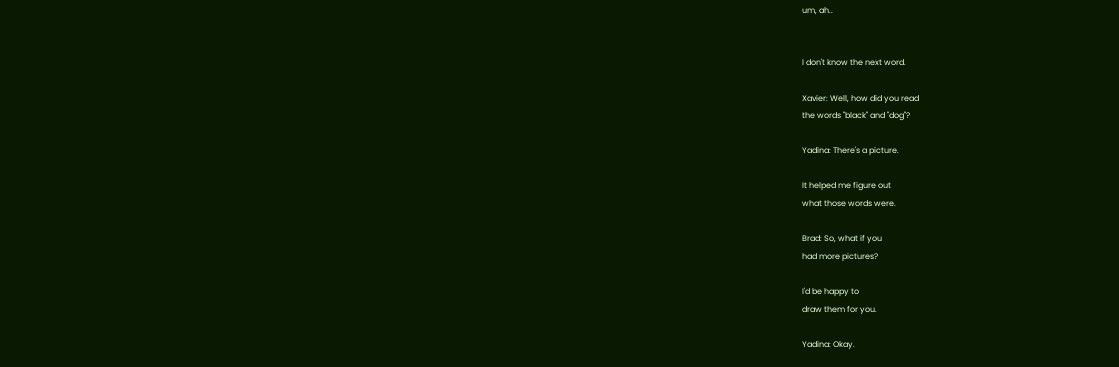um, ah..


I don't know the next word.

Xavier: Well, how did you read
the words "black" and "dog"?

Yadina: There's a picture.

It helped me figure out
what those words were.

Brad: So, what if you
had more pictures?

I'd be happy to
draw them for you.

Yadina: Okay.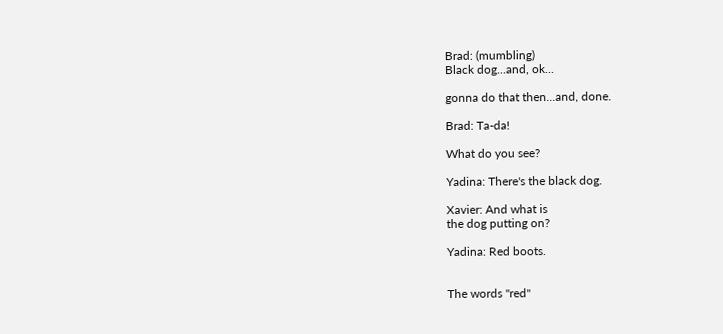Brad: (mumbling)
Black dog...and, ok...

gonna do that then...and, done.

Brad: Ta-da!

What do you see?

Yadina: There's the black dog.

Xavier: And what is
the dog putting on?

Yadina: Red boots.


The words "red"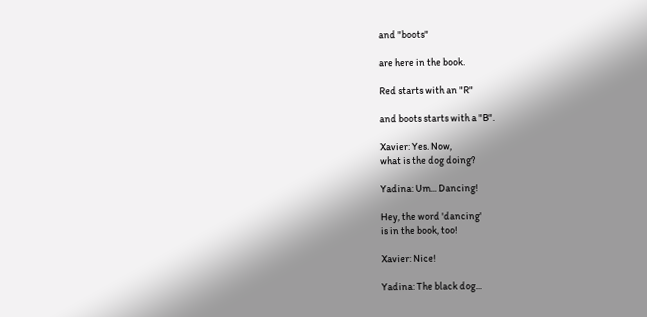and "boots"

are here in the book.

Red starts with an "R"

and boots starts with a "B".

Xavier: Yes. Now,
what is the dog doing?

Yadina: Um... Dancing!

Hey, the word 'dancing'
is in the book, too!

Xavier: Nice!

Yadina: The black dog...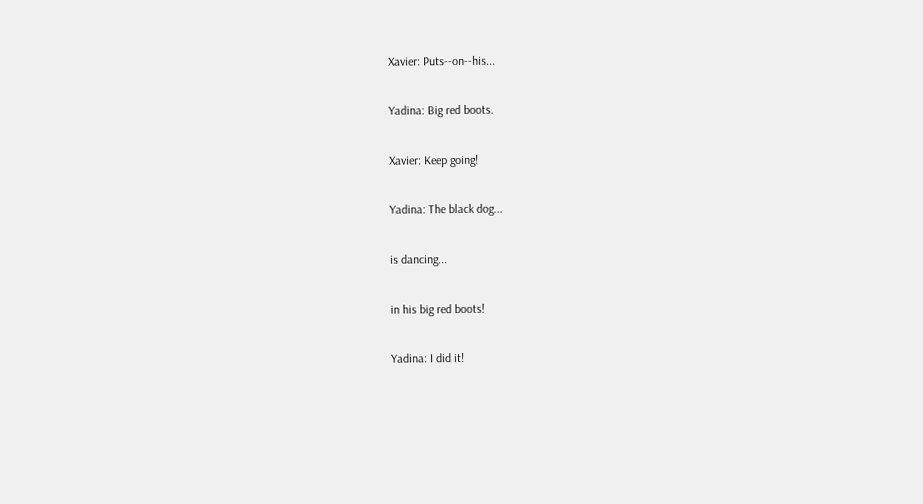Xavier: Puts--on--his...

Yadina: Big red boots.

Xavier: Keep going!

Yadina: The black dog...

is dancing...

in his big red boots!

Yadina: I did it!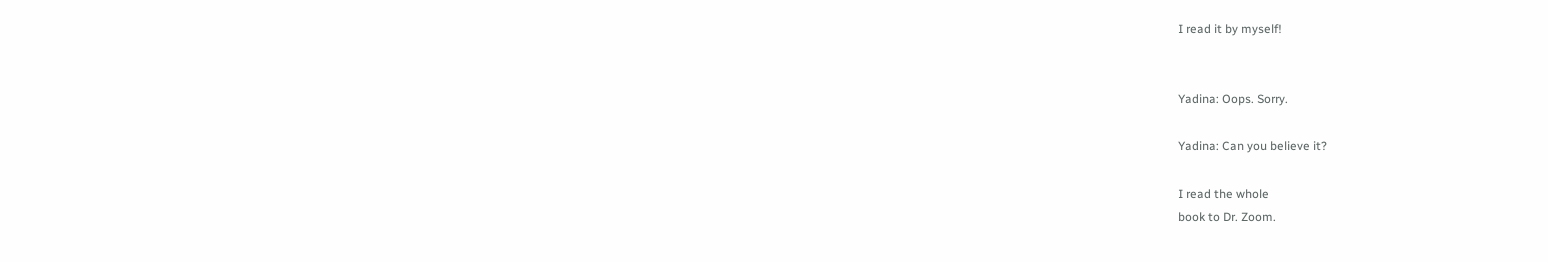I read it by myself!


Yadina: Oops. Sorry.

Yadina: Can you believe it?

I read the whole
book to Dr. Zoom.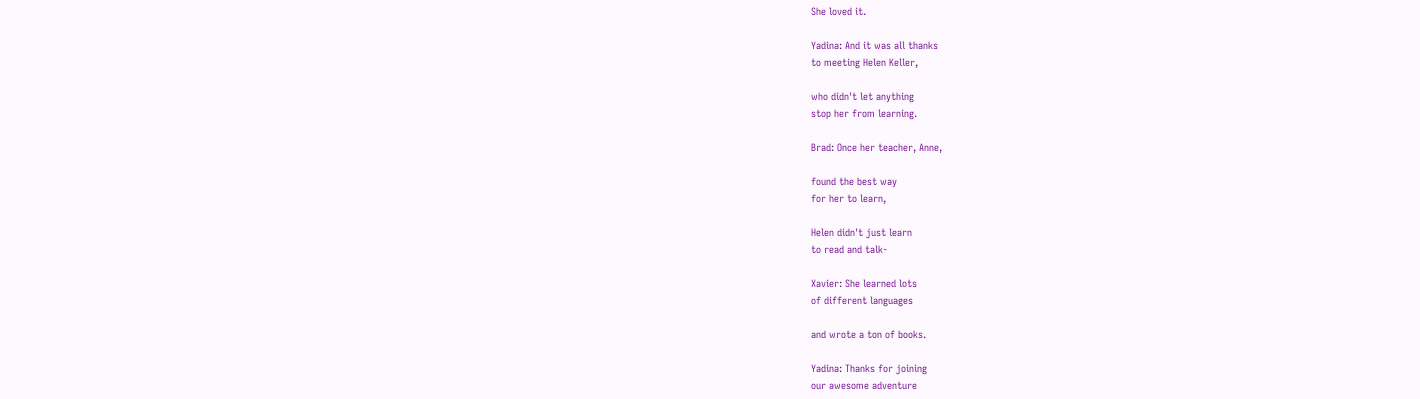She loved it.

Yadina: And it was all thanks
to meeting Helen Keller,

who didn't let anything
stop her from learning.

Brad: Once her teacher, Anne,

found the best way
for her to learn,

Helen didn't just learn
to read and talk-

Xavier: She learned lots
of different languages

and wrote a ton of books.

Yadina: Thanks for joining
our awesome adventure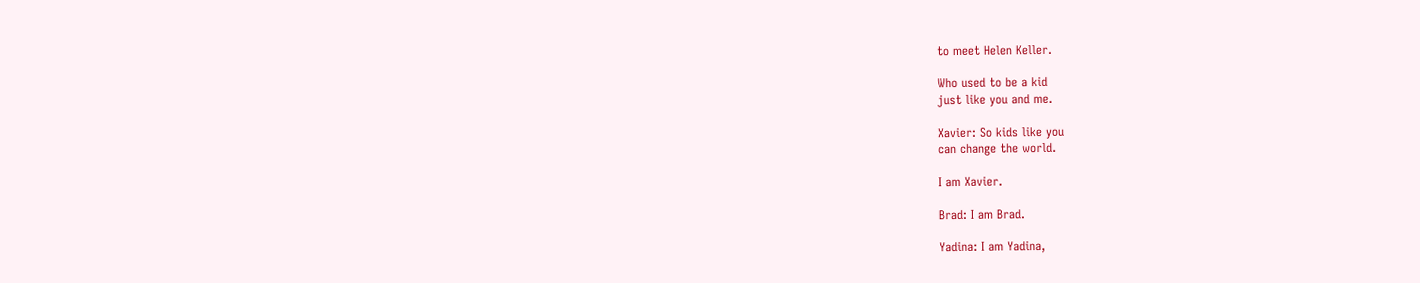to meet Helen Keller.

Who used to be a kid
just like you and me.

Xavier: So kids like you
can change the world.

I am Xavier.

Brad: I am Brad.

Yadina: I am Yadina,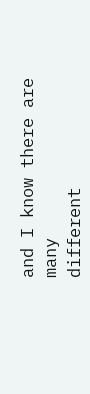and I know there are many
different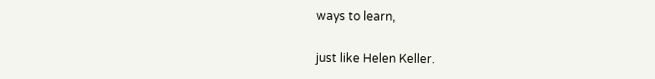ways to learn,

just like Helen Keller.